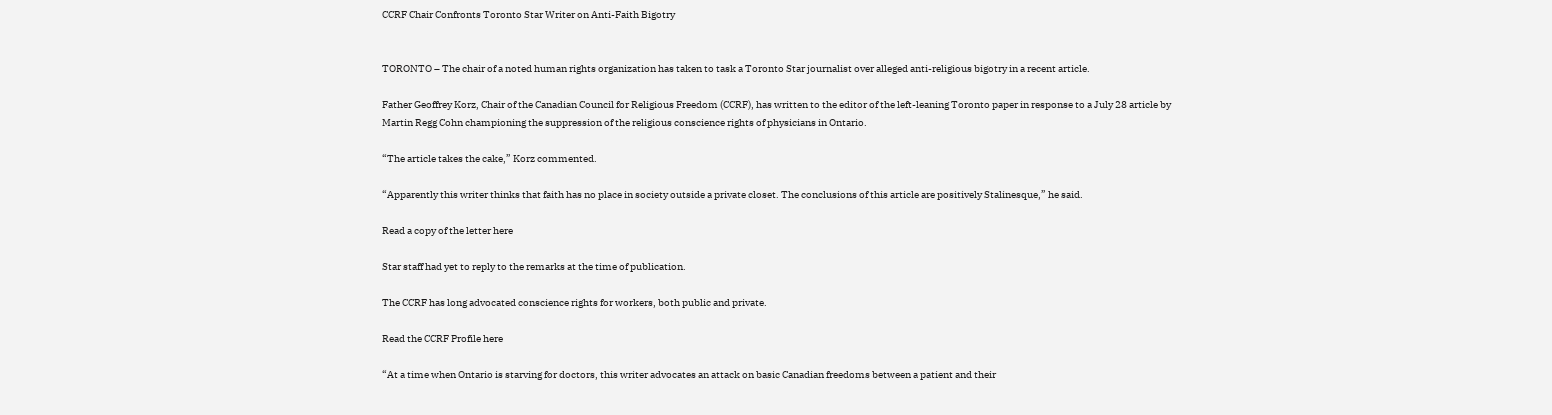CCRF Chair Confronts Toronto Star Writer on Anti-Faith Bigotry


TORONTO – The chair of a noted human rights organization has taken to task a Toronto Star journalist over alleged anti-religious bigotry in a recent article.

Father Geoffrey Korz, Chair of the Canadian Council for Religious Freedom (CCRF), has written to the editor of the left-leaning Toronto paper in response to a July 28 article by Martin Regg Cohn championing the suppression of the religious conscience rights of physicians in Ontario.

“The article takes the cake,” Korz commented.

“Apparently this writer thinks that faith has no place in society outside a private closet. The conclusions of this article are positively Stalinesque,” he said.

Read a copy of the letter here

Star staff had yet to reply to the remarks at the time of publication.

The CCRF has long advocated conscience rights for workers, both public and private.

Read the CCRF Profile here

“At a time when Ontario is starving for doctors, this writer advocates an attack on basic Canadian freedoms between a patient and their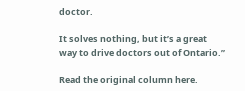doctor.

It solves nothing, but it’s a great way to drive doctors out of Ontario.”

Read the original column here.